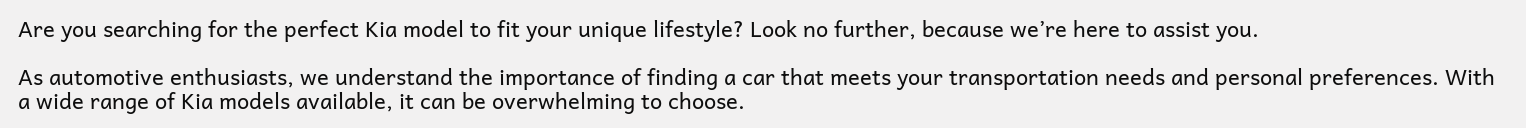Are you searching for the perfect Kia model to fit your unique lifestyle? Look no further, because we’re here to assist you.

As automotive enthusiasts, we understand the importance of finding a car that meets your transportation needs and personal preferences. With a wide range of Kia models available, it can be overwhelming to choose.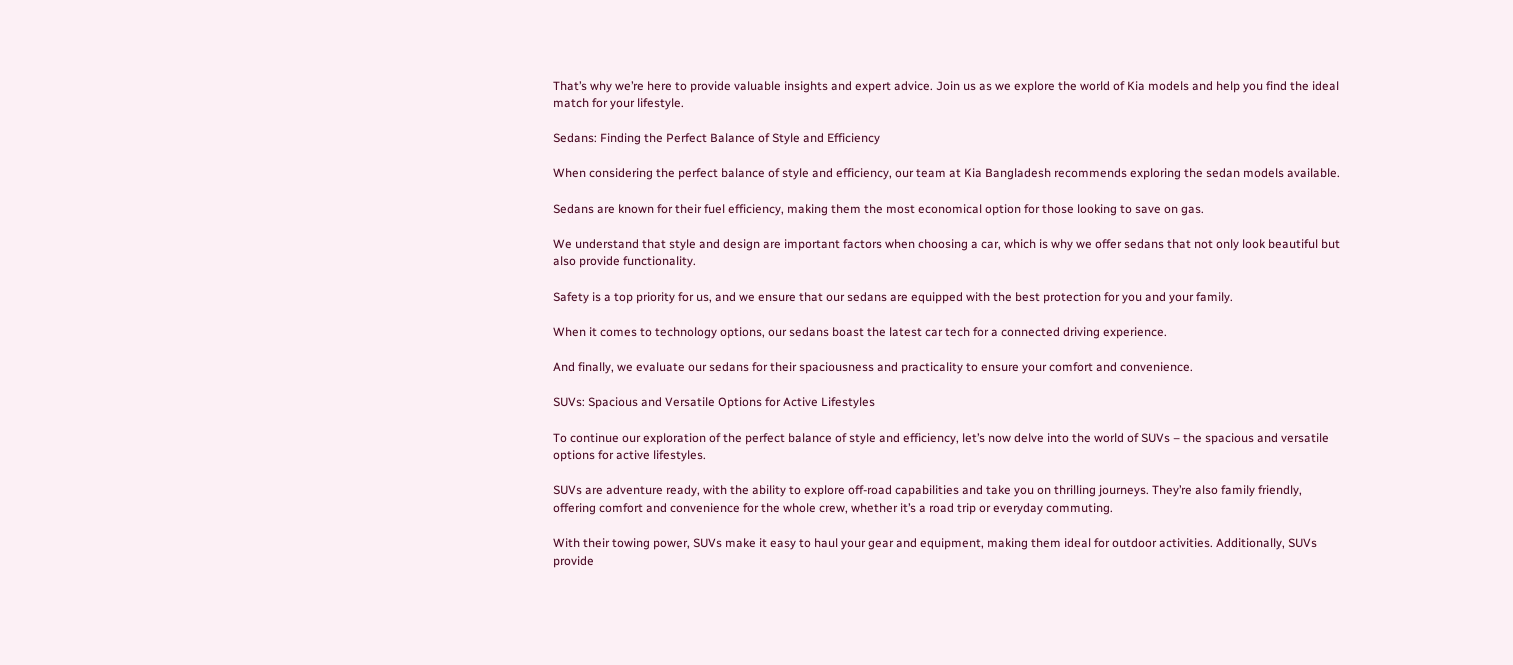That’s why we’re here to provide valuable insights and expert advice. Join us as we explore the world of Kia models and help you find the ideal match for your lifestyle.

Sedans: Finding the Perfect Balance of Style and Efficiency

When considering the perfect balance of style and efficiency, our team at Kia Bangladesh recommends exploring the sedan models available.

Sedans are known for their fuel efficiency, making them the most economical option for those looking to save on gas.

We understand that style and design are important factors when choosing a car, which is why we offer sedans that not only look beautiful but also provide functionality.

Safety is a top priority for us, and we ensure that our sedans are equipped with the best protection for you and your family.

When it comes to technology options, our sedans boast the latest car tech for a connected driving experience.

And finally, we evaluate our sedans for their spaciousness and practicality to ensure your comfort and convenience.

SUVs: Spacious and Versatile Options for Active Lifestyles

To continue our exploration of the perfect balance of style and efficiency, let’s now delve into the world of SUVs – the spacious and versatile options for active lifestyles.

SUVs are adventure ready, with the ability to explore off-road capabilities and take you on thrilling journeys. They’re also family friendly, offering comfort and convenience for the whole crew, whether it’s a road trip or everyday commuting.

With their towing power, SUVs make it easy to haul your gear and equipment, making them ideal for outdoor activities. Additionally, SUVs provide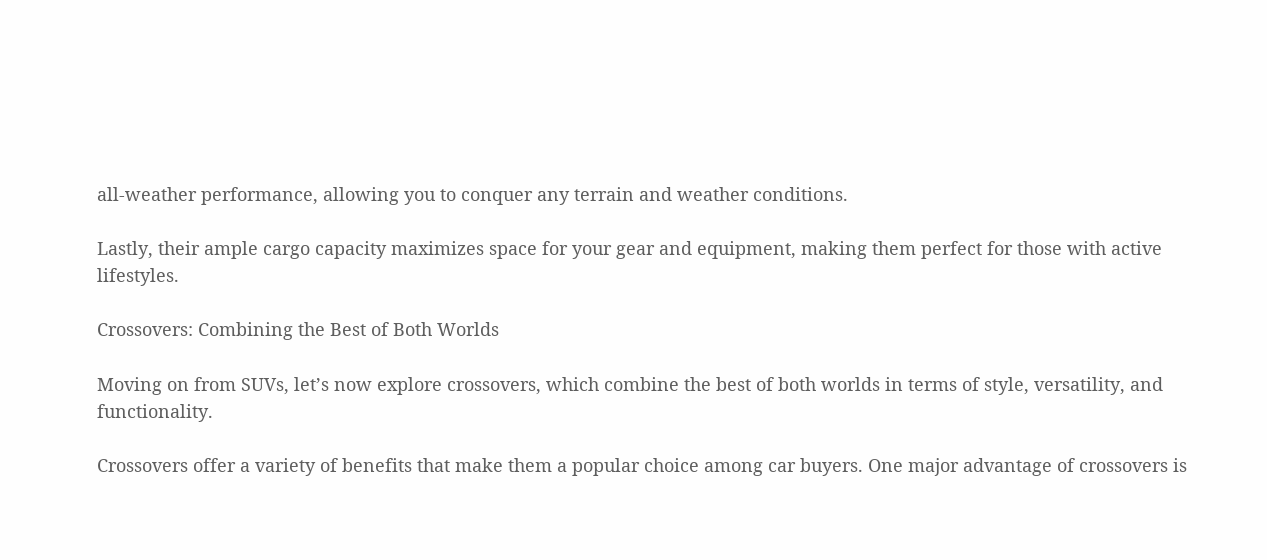all-weather performance, allowing you to conquer any terrain and weather conditions.

Lastly, their ample cargo capacity maximizes space for your gear and equipment, making them perfect for those with active lifestyles.

Crossovers: Combining the Best of Both Worlds

Moving on from SUVs, let’s now explore crossovers, which combine the best of both worlds in terms of style, versatility, and functionality.

Crossovers offer a variety of benefits that make them a popular choice among car buyers. One major advantage of crossovers is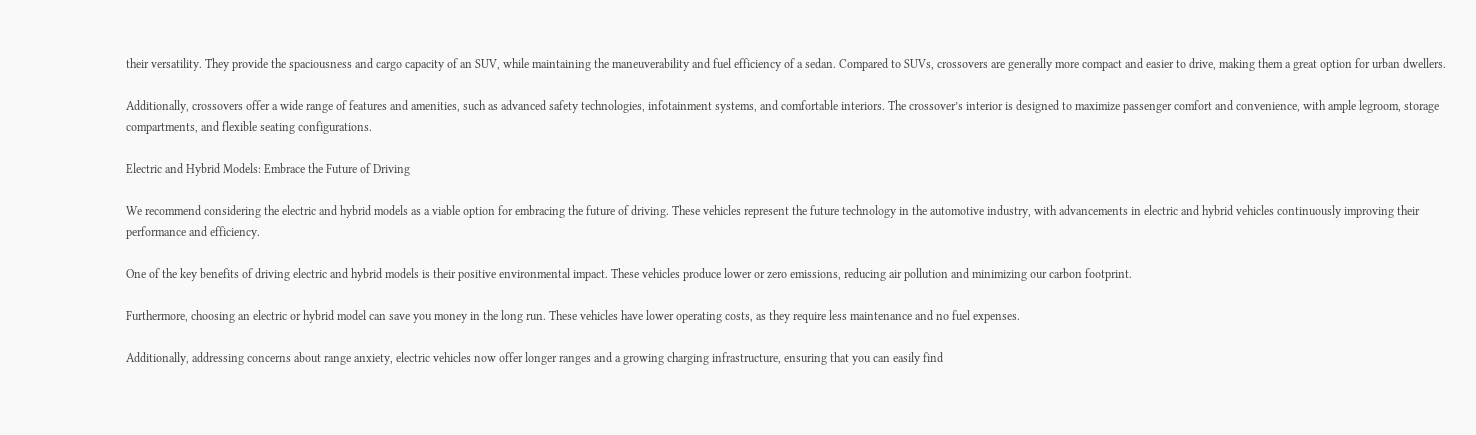their versatility. They provide the spaciousness and cargo capacity of an SUV, while maintaining the maneuverability and fuel efficiency of a sedan. Compared to SUVs, crossovers are generally more compact and easier to drive, making them a great option for urban dwellers.

Additionally, crossovers offer a wide range of features and amenities, such as advanced safety technologies, infotainment systems, and comfortable interiors. The crossover’s interior is designed to maximize passenger comfort and convenience, with ample legroom, storage compartments, and flexible seating configurations.

Electric and Hybrid Models: Embrace the Future of Driving

We recommend considering the electric and hybrid models as a viable option for embracing the future of driving. These vehicles represent the future technology in the automotive industry, with advancements in electric and hybrid vehicles continuously improving their performance and efficiency.

One of the key benefits of driving electric and hybrid models is their positive environmental impact. These vehicles produce lower or zero emissions, reducing air pollution and minimizing our carbon footprint.

Furthermore, choosing an electric or hybrid model can save you money in the long run. These vehicles have lower operating costs, as they require less maintenance and no fuel expenses.

Additionally, addressing concerns about range anxiety, electric vehicles now offer longer ranges and a growing charging infrastructure, ensuring that you can easily find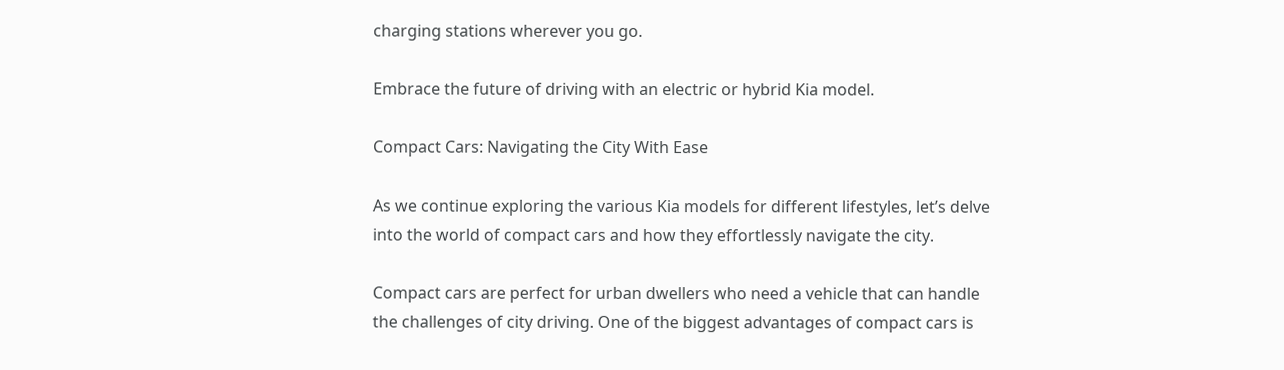charging stations wherever you go.

Embrace the future of driving with an electric or hybrid Kia model.

Compact Cars: Navigating the City With Ease

As we continue exploring the various Kia models for different lifestyles, let’s delve into the world of compact cars and how they effortlessly navigate the city.

Compact cars are perfect for urban dwellers who need a vehicle that can handle the challenges of city driving. One of the biggest advantages of compact cars is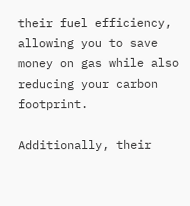their fuel efficiency, allowing you to save money on gas while also reducing your carbon footprint.

Additionally, their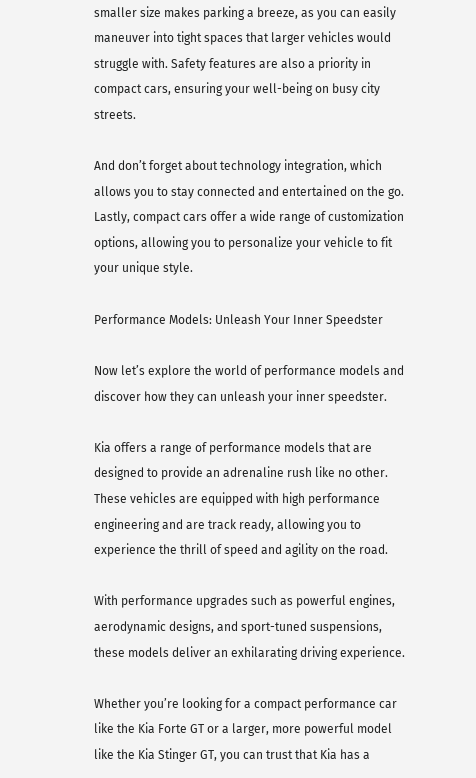smaller size makes parking a breeze, as you can easily maneuver into tight spaces that larger vehicles would struggle with. Safety features are also a priority in compact cars, ensuring your well-being on busy city streets.

And don’t forget about technology integration, which allows you to stay connected and entertained on the go. Lastly, compact cars offer a wide range of customization options, allowing you to personalize your vehicle to fit your unique style.

Performance Models: Unleash Your Inner Speedster

Now let’s explore the world of performance models and discover how they can unleash your inner speedster.

Kia offers a range of performance models that are designed to provide an adrenaline rush like no other. These vehicles are equipped with high performance engineering and are track ready, allowing you to experience the thrill of speed and agility on the road.

With performance upgrades such as powerful engines, aerodynamic designs, and sport-tuned suspensions, these models deliver an exhilarating driving experience.

Whether you’re looking for a compact performance car like the Kia Forte GT or a larger, more powerful model like the Kia Stinger GT, you can trust that Kia has a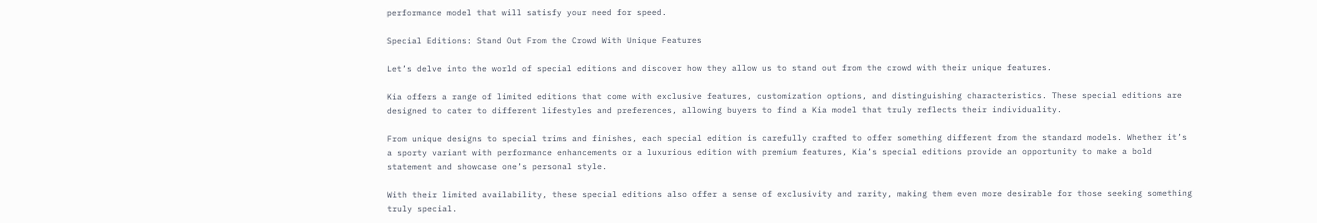performance model that will satisfy your need for speed.

Special Editions: Stand Out From the Crowd With Unique Features

Let’s delve into the world of special editions and discover how they allow us to stand out from the crowd with their unique features.

Kia offers a range of limited editions that come with exclusive features, customization options, and distinguishing characteristics. These special editions are designed to cater to different lifestyles and preferences, allowing buyers to find a Kia model that truly reflects their individuality.

From unique designs to special trims and finishes, each special edition is carefully crafted to offer something different from the standard models. Whether it’s a sporty variant with performance enhancements or a luxurious edition with premium features, Kia’s special editions provide an opportunity to make a bold statement and showcase one’s personal style.

With their limited availability, these special editions also offer a sense of exclusivity and rarity, making them even more desirable for those seeking something truly special.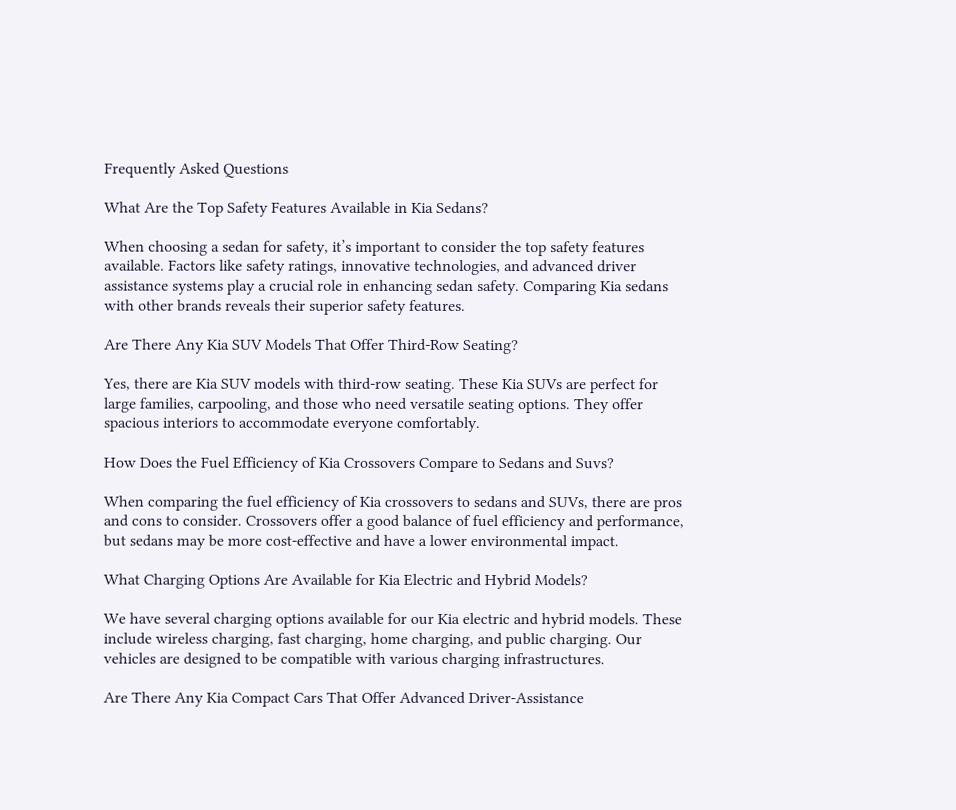Frequently Asked Questions

What Are the Top Safety Features Available in Kia Sedans?

When choosing a sedan for safety, it’s important to consider the top safety features available. Factors like safety ratings, innovative technologies, and advanced driver assistance systems play a crucial role in enhancing sedan safety. Comparing Kia sedans with other brands reveals their superior safety features.

Are There Any Kia SUV Models That Offer Third-Row Seating?

Yes, there are Kia SUV models with third-row seating. These Kia SUVs are perfect for large families, carpooling, and those who need versatile seating options. They offer spacious interiors to accommodate everyone comfortably.

How Does the Fuel Efficiency of Kia Crossovers Compare to Sedans and Suvs?

When comparing the fuel efficiency of Kia crossovers to sedans and SUVs, there are pros and cons to consider. Crossovers offer a good balance of fuel efficiency and performance, but sedans may be more cost-effective and have a lower environmental impact.

What Charging Options Are Available for Kia Electric and Hybrid Models?

We have several charging options available for our Kia electric and hybrid models. These include wireless charging, fast charging, home charging, and public charging. Our vehicles are designed to be compatible with various charging infrastructures.

Are There Any Kia Compact Cars That Offer Advanced Driver-Assistance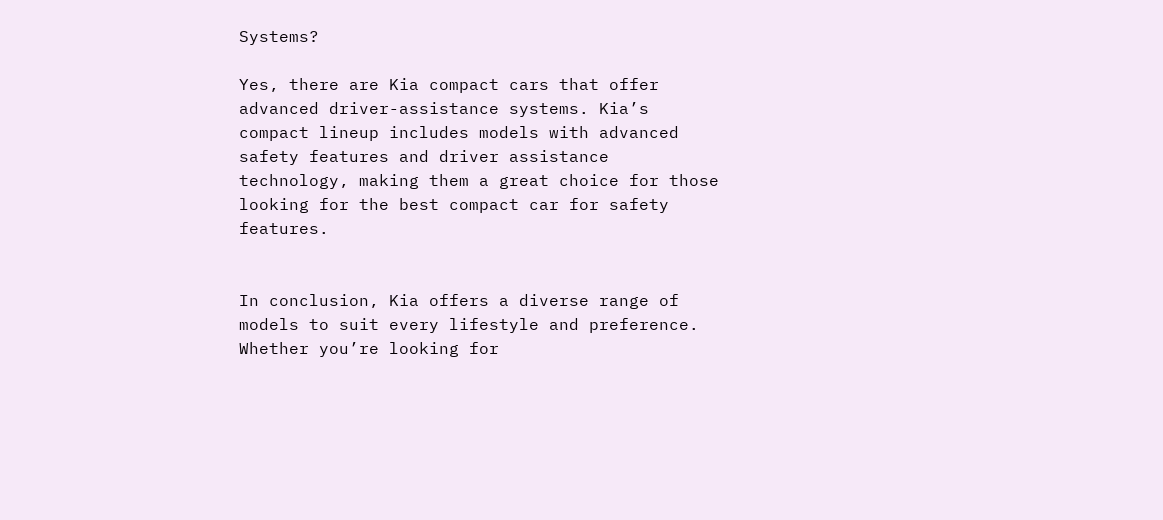Systems?

Yes, there are Kia compact cars that offer advanced driver-assistance systems. Kia’s compact lineup includes models with advanced safety features and driver assistance technology, making them a great choice for those looking for the best compact car for safety features.


In conclusion, Kia offers a diverse range of models to suit every lifestyle and preference. Whether you’re looking for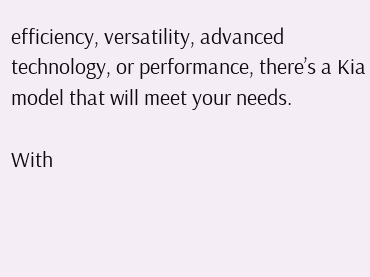efficiency, versatility, advanced technology, or performance, there’s a Kia model that will meet your needs.

With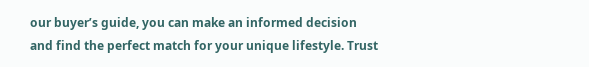our buyer’s guide, you can make an informed decision and find the perfect match for your unique lifestyle. Trust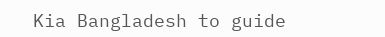Kia Bangladesh to guide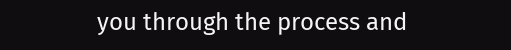you through the process and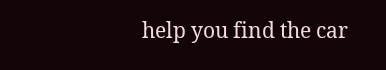help you find the car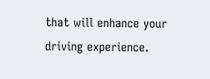that will enhance your driving experience.